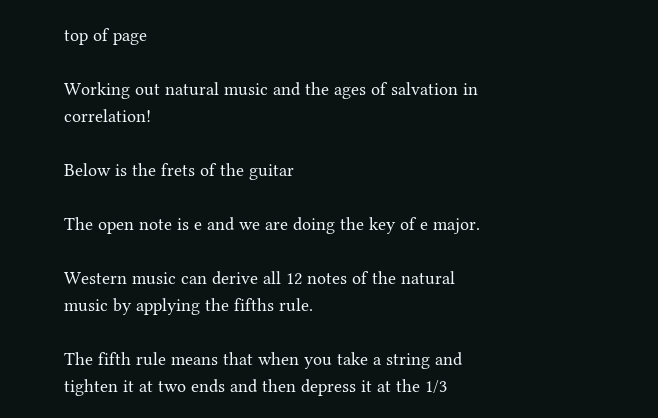top of page

Working out natural music and the ages of salvation in correlation!

Below is the frets of the guitar

The open note is e and we are doing the key of e major.

Western music can derive all 12 notes of the natural music by applying the fifths rule.

The fifth rule means that when you take a string and tighten it at two ends and then depress it at the 1/3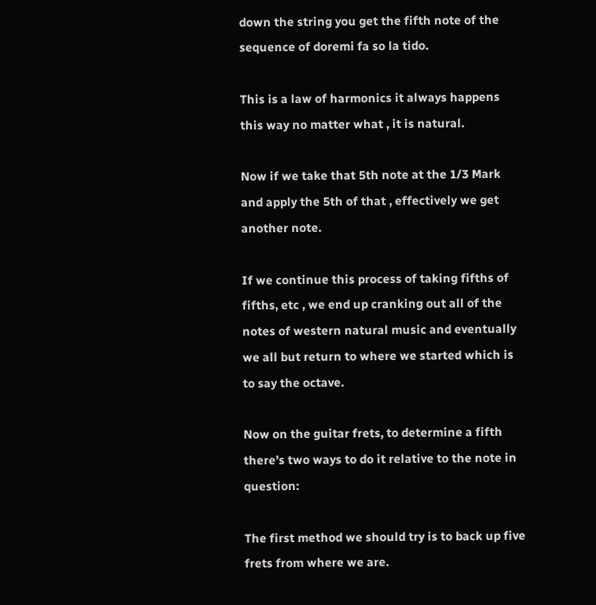down the string you get the fifth note of the sequence of doremi fa so la tido.

This is a law of harmonics it always happens this way no matter what , it is natural.

Now if we take that 5th note at the 1/3 Mark and apply the 5th of that , effectively we get another note.

If we continue this process of taking fifths of fifths, etc , we end up cranking out all of the notes of western natural music and eventually we all but return to where we started which is to say the octave.

Now on the guitar frets, to determine a fifth there’s two ways to do it relative to the note in question:

The first method we should try is to back up five frets from where we are.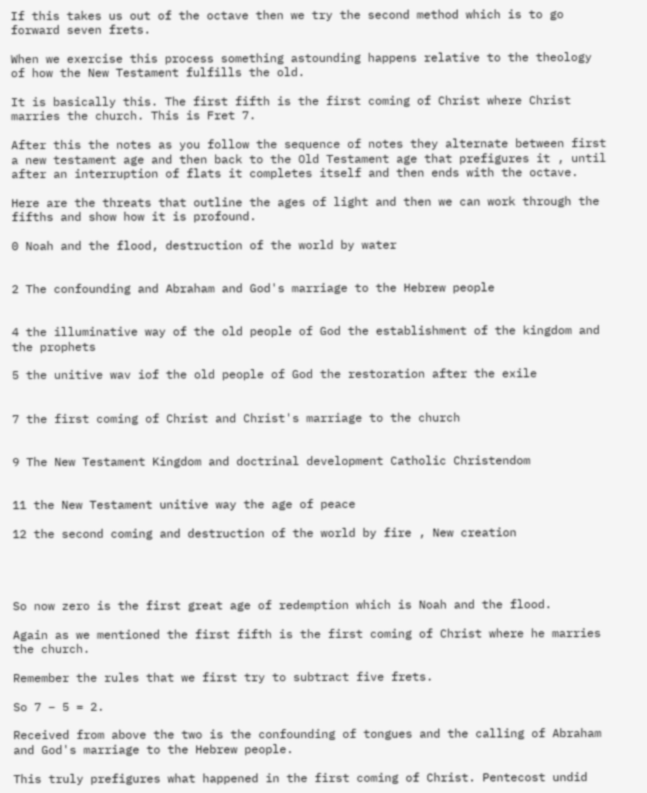If this takes us out of the octave then we try the second method which is to go forward seven frets.

When we exercise this process something astounding happens relative to the theology of how the New Testament fulfills the old.

It is basically this. The first fifth is the first coming of Christ where Christ marries the church. This is Fret 7.

After this the notes as you follow the sequence of notes they alternate between first a new testament age and then back to the Old Testament age that prefigures it , until after an interruption of flats it completes itself and then ends with the octave.

Here are the threats that outline the ages of light and then we can work through the fifths and show how it is profound.

0 Noah and the flood, destruction of the world by water


2 The confounding and Abraham and God's marriage to the Hebrew people


4 the illuminative way of the old people of God the establishment of the kingdom and the prophets

5 the unitive wav iof the old people of God the restoration after the exile


7 the first coming of Christ and Christ's marriage to the church


9 The New Testament Kingdom and doctrinal development Catholic Christendom


11 the New Testament unitive way the age of peace

12 the second coming and destruction of the world by fire , New creation




So now zero is the first great age of redemption which is Noah and the flood.

Again as we mentioned the first fifth is the first coming of Christ where he marries the church.

Remember the rules that we first try to subtract five frets.

So 7 – 5 = 2.

Received from above the two is the confounding of tongues and the calling of Abraham and God's marriage to the Hebrew people.

This truly prefigures what happened in the first coming of Christ. Pentecost undid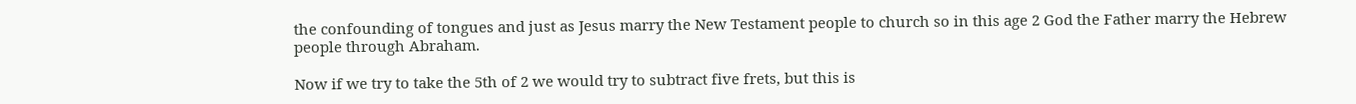the confounding of tongues and just as Jesus marry the New Testament people to church so in this age 2 God the Father marry the Hebrew people through Abraham.

Now if we try to take the 5th of 2 we would try to subtract five frets, but this is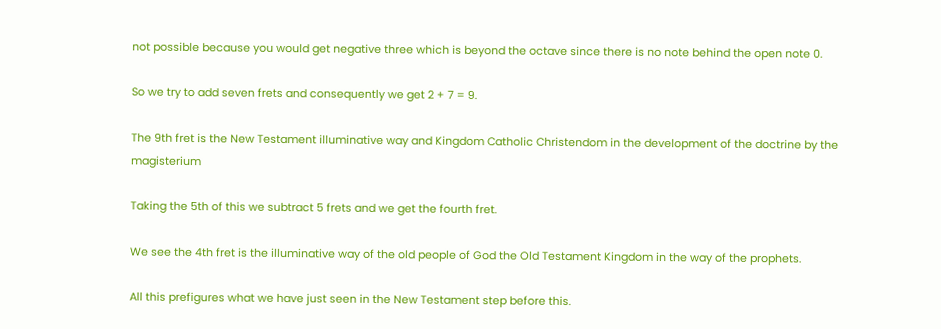not possible because you would get negative three which is beyond the octave since there is no note behind the open note 0.

So we try to add seven frets and consequently we get 2 + 7 = 9.

The 9th fret is the New Testament illuminative way and Kingdom Catholic Christendom in the development of the doctrine by the magisterium

Taking the 5th of this we subtract 5 frets and we get the fourth fret.

We see the 4th fret is the illuminative way of the old people of God the Old Testament Kingdom in the way of the prophets.

All this prefigures what we have just seen in the New Testament step before this.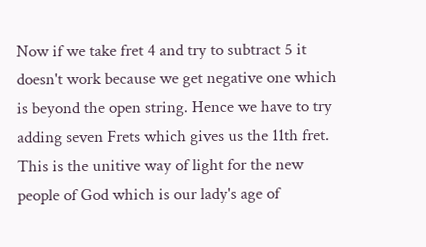Now if we take fret 4 and try to subtract 5 it doesn't work because we get negative one which is beyond the open string. Hence we have to try adding seven Frets which gives us the 11th fret. This is the unitive way of light for the new people of God which is our lady's age of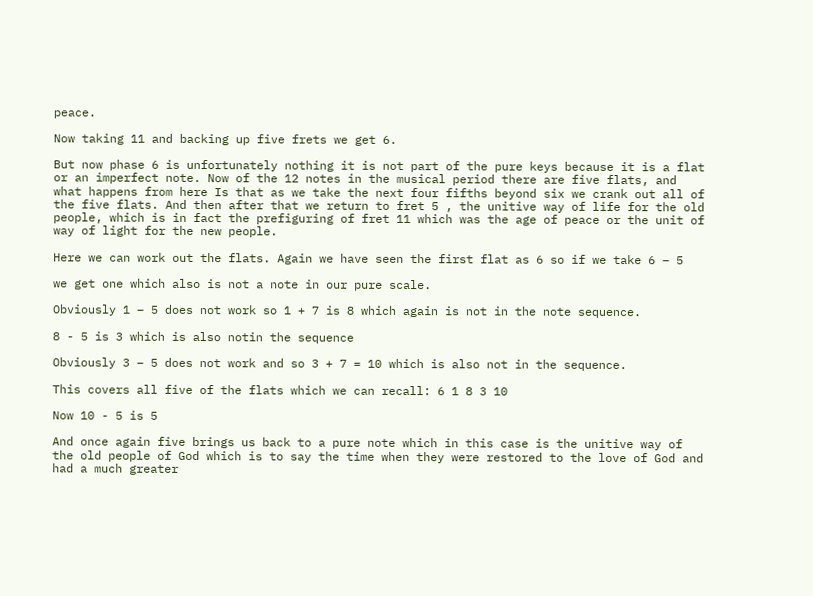peace.

Now taking 11 and backing up five frets we get 6.

But now phase 6 is unfortunately nothing it is not part of the pure keys because it is a flat or an imperfect note. Now of the 12 notes in the musical period there are five flats, and what happens from here Is that as we take the next four fifths beyond six we crank out all of the five flats. And then after that we return to fret 5 , the unitive way of life for the old people, which is in fact the prefiguring of fret 11 which was the age of peace or the unit of way of light for the new people.

Here we can work out the flats. Again we have seen the first flat as 6 so if we take 6 – 5

we get one which also is not a note in our pure scale.

Obviously 1 – 5 does not work so 1 + 7 is 8 which again is not in the note sequence.

8 - 5 is 3 which is also notin the sequence

Obviously 3 – 5 does not work and so 3 + 7 = 10 which is also not in the sequence.

This covers all five of the flats which we can recall: 6 1 8 3 10

Now 10 - 5 is 5

And once again five brings us back to a pure note which in this case is the unitive way of the old people of God which is to say the time when they were restored to the love of God and had a much greater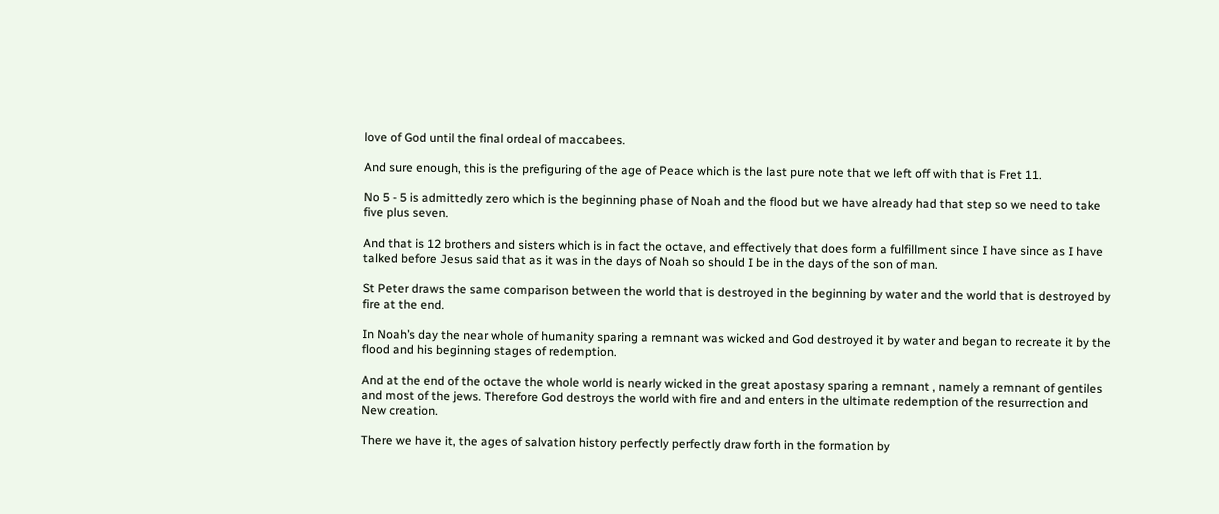love of God until the final ordeal of maccabees.

And sure enough, this is the prefiguring of the age of Peace which is the last pure note that we left off with that is Fret 11.

No 5 - 5 is admittedly zero which is the beginning phase of Noah and the flood but we have already had that step so we need to take five plus seven.

And that is 12 brothers and sisters which is in fact the octave, and effectively that does form a fulfillment since I have since as I have talked before Jesus said that as it was in the days of Noah so should I be in the days of the son of man.

St Peter draws the same comparison between the world that is destroyed in the beginning by water and the world that is destroyed by fire at the end.

In Noah’s day the near whole of humanity sparing a remnant was wicked and God destroyed it by water and began to recreate it by the flood and his beginning stages of redemption.

And at the end of the octave the whole world is nearly wicked in the great apostasy sparing a remnant , namely a remnant of gentiles and most of the jews. Therefore God destroys the world with fire and and enters in the ultimate redemption of the resurrection and New creation.

There we have it, the ages of salvation history perfectly perfectly draw forth in the formation by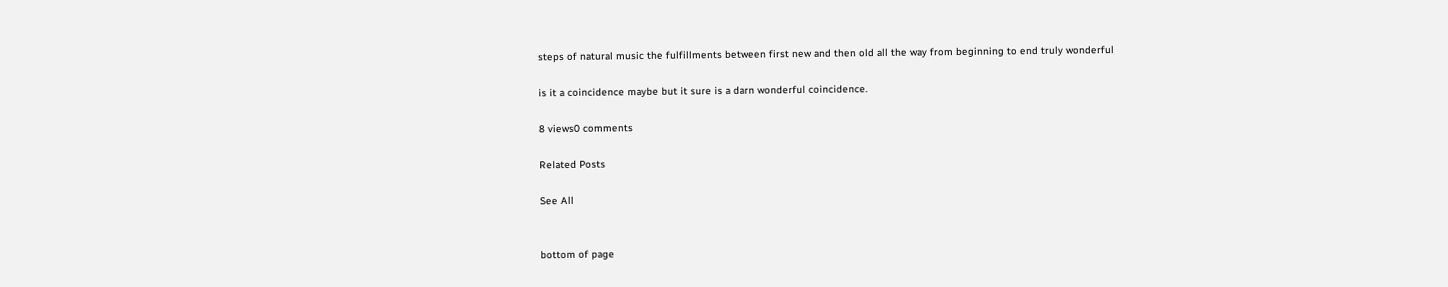steps of natural music the fulfillments between first new and then old all the way from beginning to end truly wonderful

is it a coincidence maybe but it sure is a darn wonderful coincidence.

8 views0 comments

Related Posts

See All


bottom of page